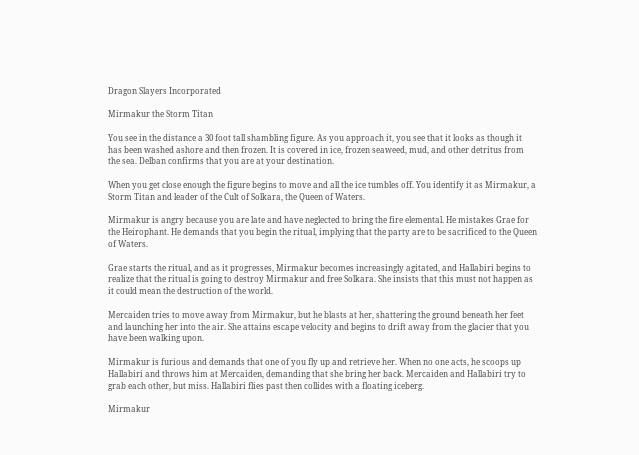Dragon Slayers Incorporated

Mirmakur the Storm Titan

You see in the distance a 30 foot tall shambling figure. As you approach it, you see that it looks as though it has been washed ashore and then frozen. It is covered in ice, frozen seaweed, mud, and other detritus from the sea. Delban confirms that you are at your destination.

When you get close enough the figure begins to move and all the ice tumbles off. You identify it as Mirmakur, a Storm Titan and leader of the Cult of Solkara, the Queen of Waters.

Mirmakur is angry because you are late and have neglected to bring the fire elemental. He mistakes Grae for the Heirophant. He demands that you begin the ritual, implying that the party are to be sacrificed to the Queen of Waters.

Grae starts the ritual, and as it progresses, Mirmakur becomes increasingly agitated, and Hallabiri begins to realize that the ritual is going to destroy Mirmakur and free Solkara. She insists that this must not happen as it could mean the destruction of the world.

Mercaiden tries to move away from Mirmakur, but he blasts at her, shattering the ground beneath her feet and launching her into the air. She attains escape velocity and begins to drift away from the glacier that you have been walking upon.

Mirmakur is furious and demands that one of you fly up and retrieve her. When no one acts, he scoops up Hallabiri and throws him at Mercaiden, demanding that she bring her back. Mercaiden and Hallabiri try to grab each other, but miss. Hallabiri flies past then collides with a floating iceberg.

Mirmakur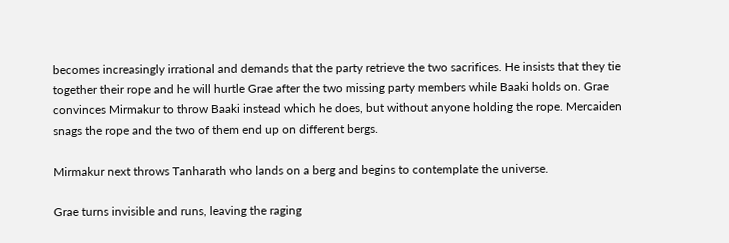becomes increasingly irrational and demands that the party retrieve the two sacrifices. He insists that they tie together their rope and he will hurtle Grae after the two missing party members while Baaki holds on. Grae convinces Mirmakur to throw Baaki instead which he does, but without anyone holding the rope. Mercaiden snags the rope and the two of them end up on different bergs.

Mirmakur next throws Tanharath who lands on a berg and begins to contemplate the universe.

Grae turns invisible and runs, leaving the raging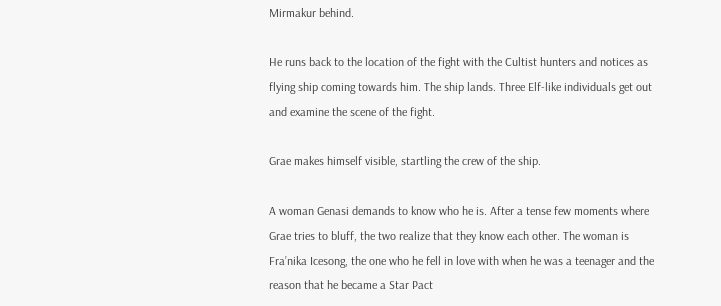Mirmakur behind.

He runs back to the location of the fight with the Cultist hunters and notices as flying ship coming towards him. The ship lands. Three Elf-like individuals get out and examine the scene of the fight.

Grae makes himself visible, startling the crew of the ship.

A woman Genasi demands to know who he is. After a tense few moments where Grae tries to bluff, the two realize that they know each other. The woman is Fra’nika Icesong, the one who he fell in love with when he was a teenager and the reason that he became a Star Pact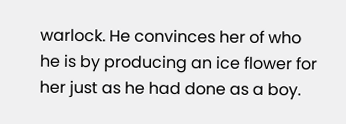warlock. He convinces her of who he is by producing an ice flower for her just as he had done as a boy.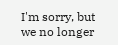I'm sorry, but we no longer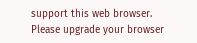support this web browser. Please upgrade your browser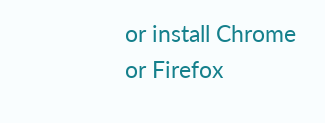or install Chrome or Firefox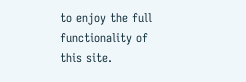to enjoy the full functionality of this site.